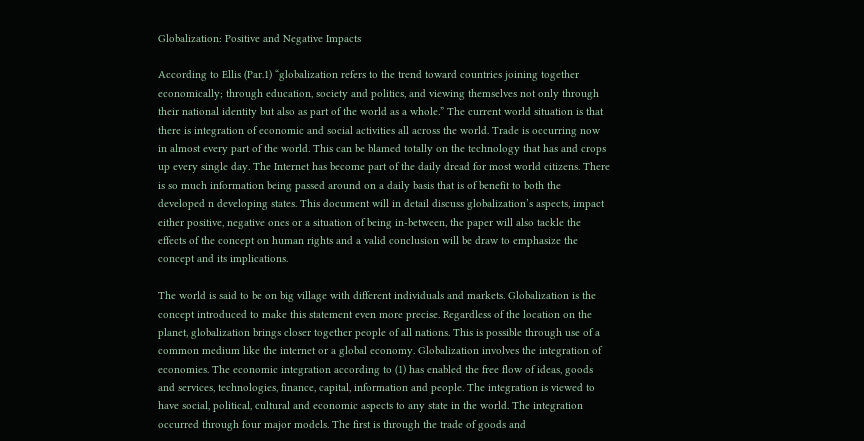Globalization: Positive and Negative Impacts

According to Ellis (Par.1) “globalization refers to the trend toward countries joining together economically; through education, society and politics, and viewing themselves not only through their national identity but also as part of the world as a whole.” The current world situation is that there is integration of economic and social activities all across the world. Trade is occurring now in almost every part of the world. This can be blamed totally on the technology that has and crops up every single day. The Internet has become part of the daily dread for most world citizens. There is so much information being passed around on a daily basis that is of benefit to both the developed n developing states. This document will in detail discuss globalization’s aspects, impact either positive, negative ones or a situation of being in-between, the paper will also tackle the effects of the concept on human rights and a valid conclusion will be draw to emphasize the concept and its implications.

The world is said to be on big village with different individuals and markets. Globalization is the concept introduced to make this statement even more precise. Regardless of the location on the planet, globalization brings closer together people of all nations. This is possible through use of a common medium like the internet or a global economy. Globalization involves the integration of economies. The economic integration according to (1) has enabled the free flow of ideas, goods and services, technologies, finance, capital, information and people. The integration is viewed to have social, political, cultural and economic aspects to any state in the world. The integration occurred through four major models. The first is through the trade of goods and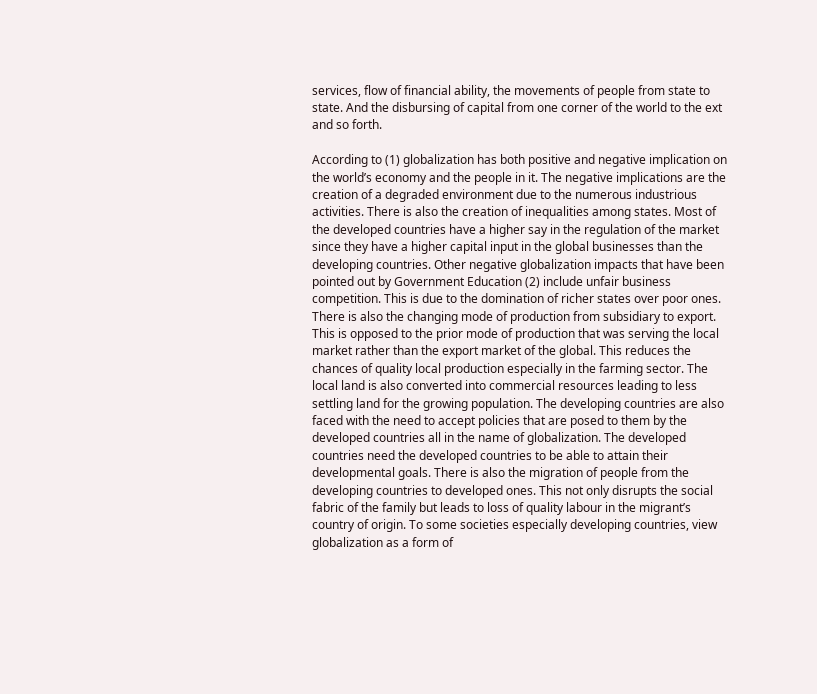services, flow of financial ability, the movements of people from state to state. And the disbursing of capital from one corner of the world to the ext and so forth.

According to (1) globalization has both positive and negative implication on the world’s economy and the people in it. The negative implications are the creation of a degraded environment due to the numerous industrious activities. There is also the creation of inequalities among states. Most of the developed countries have a higher say in the regulation of the market since they have a higher capital input in the global businesses than the developing countries. Other negative globalization impacts that have been pointed out by Government Education (2) include unfair business competition. This is due to the domination of richer states over poor ones. There is also the changing mode of production from subsidiary to export. This is opposed to the prior mode of production that was serving the local market rather than the export market of the global. This reduces the chances of quality local production especially in the farming sector. The local land is also converted into commercial resources leading to less settling land for the growing population. The developing countries are also faced with the need to accept policies that are posed to them by the developed countries all in the name of globalization. The developed countries need the developed countries to be able to attain their developmental goals. There is also the migration of people from the developing countries to developed ones. This not only disrupts the social fabric of the family but leads to loss of quality labour in the migrant’s country of origin. To some societies especially developing countries, view globalization as a form of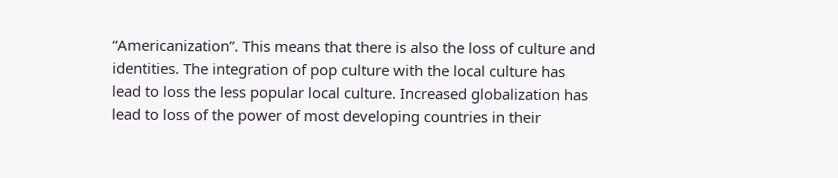“Americanization”. This means that there is also the loss of culture and identities. The integration of pop culture with the local culture has lead to loss the less popular local culture. Increased globalization has lead to loss of the power of most developing countries in their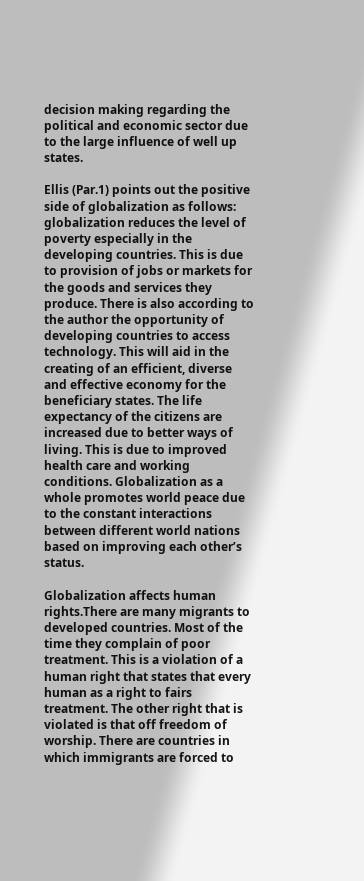decision making regarding the political and economic sector due to the large influence of well up states.

Ellis (Par.1) points out the positive side of globalization as follows: globalization reduces the level of poverty especially in the developing countries. This is due to provision of jobs or markets for the goods and services they produce. There is also according to the author the opportunity of developing countries to access technology. This will aid in the creating of an efficient, diverse and effective economy for the beneficiary states. The life expectancy of the citizens are increased due to better ways of living. This is due to improved health care and working conditions. Globalization as a whole promotes world peace due to the constant interactions between different world nations based on improving each other’s status.

Globalization affects human rights.There are many migrants to developed countries. Most of the time they complain of poor treatment. This is a violation of a human right that states that every human as a right to fairs treatment. The other right that is violated is that off freedom of worship. There are countries in which immigrants are forced to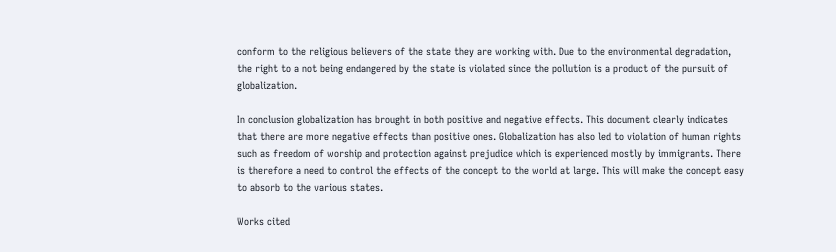conform to the religious believers of the state they are working with. Due to the environmental degradation, the right to a not being endangered by the state is violated since the pollution is a product of the pursuit of globalization.

In conclusion globalization has brought in both positive and negative effects. This document clearly indicates that there are more negative effects than positive ones. Globalization has also led to violation of human rights such as freedom of worship and protection against prejudice which is experienced mostly by immigrants. There is therefore a need to control the effects of the concept to the world at large. This will make the concept easy to absorb to the various states.

Works cited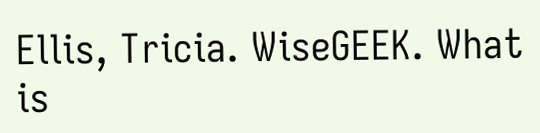Ellis, Tricia. WiseGEEK. What is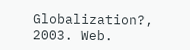Globalization?, 2003. Web.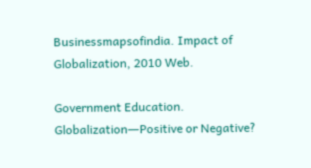Businessmapsofindia. Impact of Globalization, 2010 Web.

Government Education. Globalization―Positive or Negative?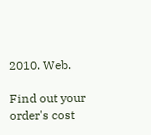2010. Web.

Find out your order's cost